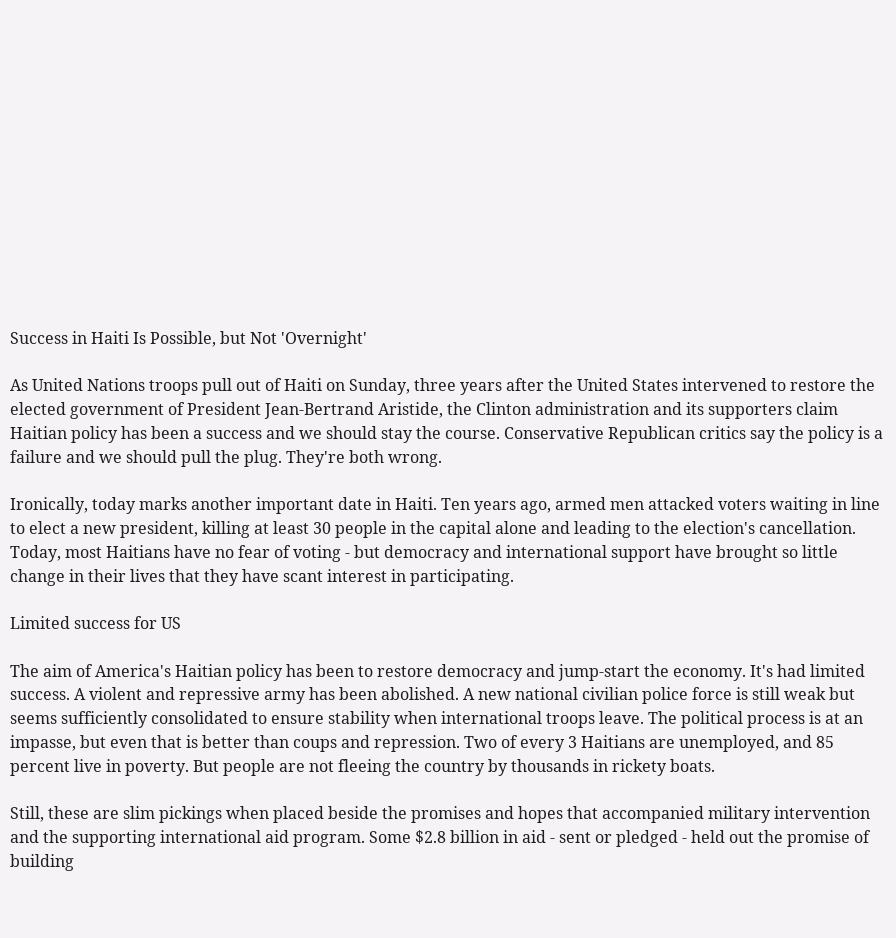Success in Haiti Is Possible, but Not 'Overnight'

As United Nations troops pull out of Haiti on Sunday, three years after the United States intervened to restore the elected government of President Jean-Bertrand Aristide, the Clinton administration and its supporters claim Haitian policy has been a success and we should stay the course. Conservative Republican critics say the policy is a failure and we should pull the plug. They're both wrong.

Ironically, today marks another important date in Haiti. Ten years ago, armed men attacked voters waiting in line to elect a new president, killing at least 30 people in the capital alone and leading to the election's cancellation. Today, most Haitians have no fear of voting - but democracy and international support have brought so little change in their lives that they have scant interest in participating.

Limited success for US

The aim of America's Haitian policy has been to restore democracy and jump-start the economy. It's had limited success. A violent and repressive army has been abolished. A new national civilian police force is still weak but seems sufficiently consolidated to ensure stability when international troops leave. The political process is at an impasse, but even that is better than coups and repression. Two of every 3 Haitians are unemployed, and 85 percent live in poverty. But people are not fleeing the country by thousands in rickety boats.

Still, these are slim pickings when placed beside the promises and hopes that accompanied military intervention and the supporting international aid program. Some $2.8 billion in aid - sent or pledged - held out the promise of building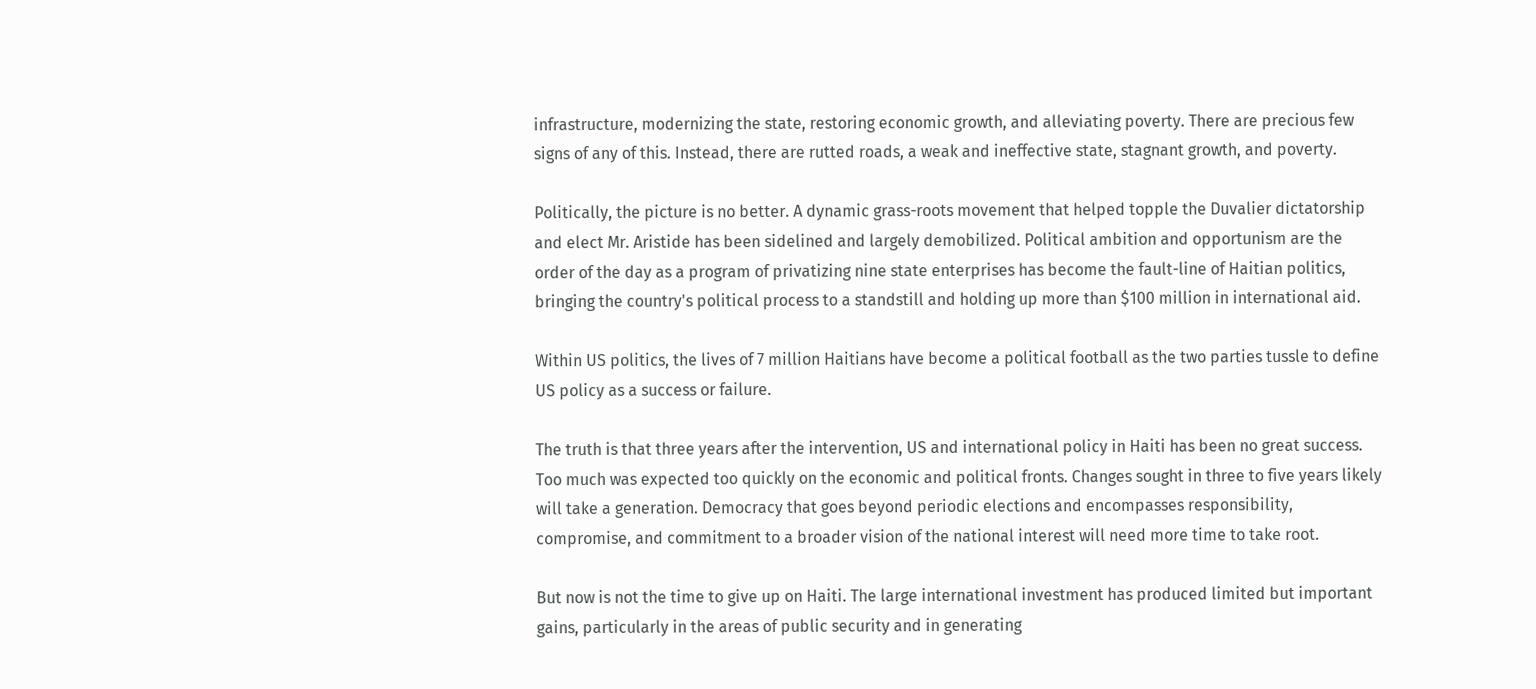infrastructure, modernizing the state, restoring economic growth, and alleviating poverty. There are precious few signs of any of this. Instead, there are rutted roads, a weak and ineffective state, stagnant growth, and poverty.

Politically, the picture is no better. A dynamic grass-roots movement that helped topple the Duvalier dictatorship and elect Mr. Aristide has been sidelined and largely demobilized. Political ambition and opportunism are the order of the day as a program of privatizing nine state enterprises has become the fault-line of Haitian politics, bringing the country's political process to a standstill and holding up more than $100 million in international aid.

Within US politics, the lives of 7 million Haitians have become a political football as the two parties tussle to define US policy as a success or failure.

The truth is that three years after the intervention, US and international policy in Haiti has been no great success. Too much was expected too quickly on the economic and political fronts. Changes sought in three to five years likely will take a generation. Democracy that goes beyond periodic elections and encompasses responsibility, compromise, and commitment to a broader vision of the national interest will need more time to take root.

But now is not the time to give up on Haiti. The large international investment has produced limited but important gains, particularly in the areas of public security and in generating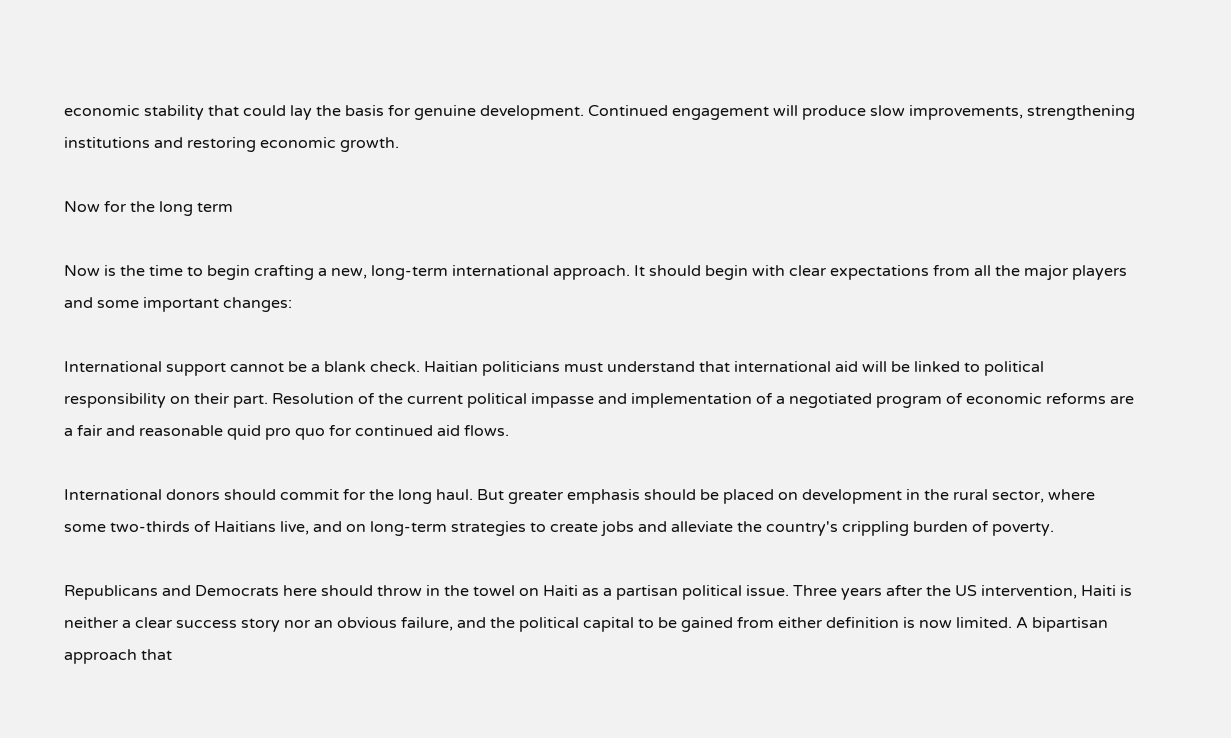economic stability that could lay the basis for genuine development. Continued engagement will produce slow improvements, strengthening institutions and restoring economic growth.

Now for the long term

Now is the time to begin crafting a new, long-term international approach. It should begin with clear expectations from all the major players and some important changes:

International support cannot be a blank check. Haitian politicians must understand that international aid will be linked to political responsibility on their part. Resolution of the current political impasse and implementation of a negotiated program of economic reforms are a fair and reasonable quid pro quo for continued aid flows.

International donors should commit for the long haul. But greater emphasis should be placed on development in the rural sector, where some two-thirds of Haitians live, and on long-term strategies to create jobs and alleviate the country's crippling burden of poverty.

Republicans and Democrats here should throw in the towel on Haiti as a partisan political issue. Three years after the US intervention, Haiti is neither a clear success story nor an obvious failure, and the political capital to be gained from either definition is now limited. A bipartisan approach that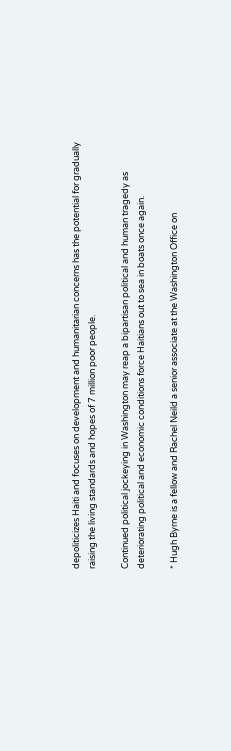depoliticizes Haiti and focuses on development and humanitarian concerns has the potential for gradually raising the living standards and hopes of 7 million poor people.

Continued political jockeying in Washington may reap a bipartisan political and human tragedy as deteriorating political and economic conditions force Haitians out to sea in boats once again.

* Hugh Byrne is a fellow and Rachel Neild a senior associate at the Washington Office on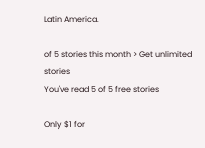Latin America.

of 5 stories this month > Get unlimited stories
You've read 5 of 5 free stories

Only $1 for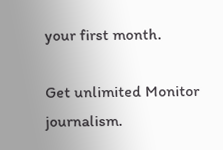your first month.

Get unlimited Monitor journalism.